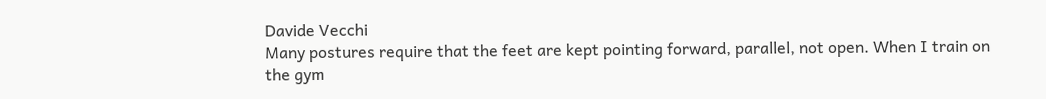Davide Vecchi
Many postures require that the feet are kept pointing forward, parallel, not open. When I train on the gym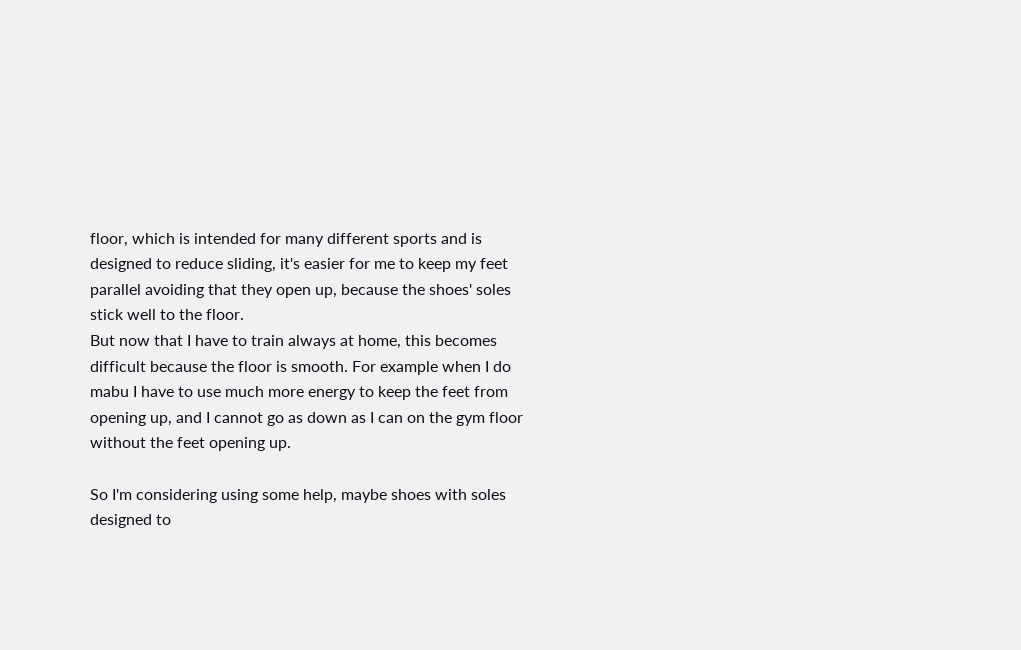floor, which is intended for many different sports and is designed to reduce sliding, it's easier for me to keep my feet parallel avoiding that they open up, because the shoes' soles stick well to the floor.
But now that I have to train always at home, this becomes difficult because the floor is smooth. For example when I do mabu I have to use much more energy to keep the feet from opening up, and I cannot go as down as I can on the gym floor without the feet opening up.

So I'm considering using some help, maybe shoes with soles designed to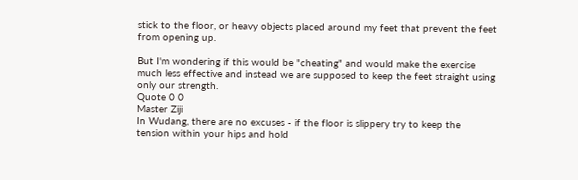stick to the floor, or heavy objects placed around my feet that prevent the feet from opening up.

But I'm wondering if this would be "cheating" and would make the exercise much less effective and instead we are supposed to keep the feet straight using only our strength.
Quote 0 0
Master Ziji
In Wudang, there are no excuses - if the floor is slippery try to keep the tension within your hips and hold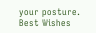your posture.
Best Wishes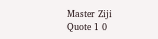Master Ziji
Quote 1 0